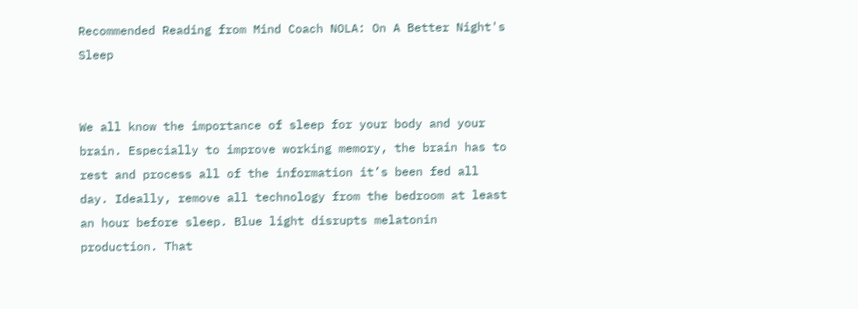Recommended Reading from Mind Coach NOLA: On A Better Night's Sleep


We all know the importance of sleep for your body and your brain. Especially to improve working memory, the brain has to rest and process all of the information it’s been fed all day. Ideally, remove all technology from the bedroom at least an hour before sleep. Blue light disrupts melatonin production. That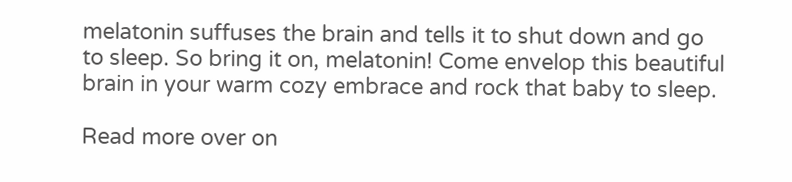melatonin suffuses the brain and tells it to shut down and go to sleep. So bring it on, melatonin! Come envelop this beautiful brain in your warm cozy embrace and rock that baby to sleep.

Read more over on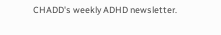CHADD's weekly ADHD newsletter.